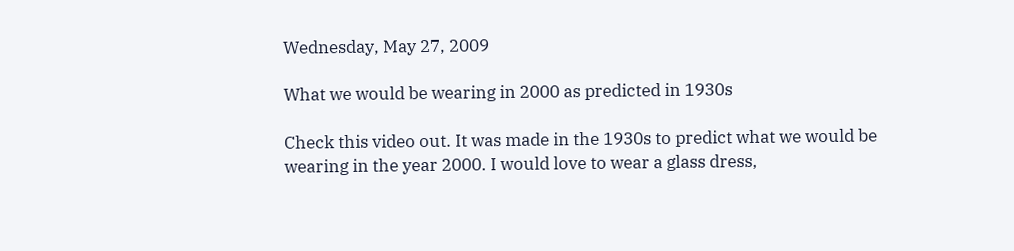Wednesday, May 27, 2009

What we would be wearing in 2000 as predicted in 1930s

Check this video out. It was made in the 1930s to predict what we would be wearing in the year 2000. I would love to wear a glass dress,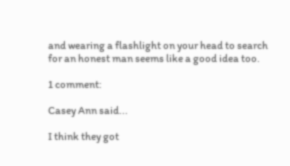and wearing a flashlight on your head to search for an honest man seems like a good idea too.

1 comment:

Casey Ann said...

I think they got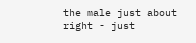the male just about right - just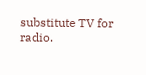substitute TV for radio.